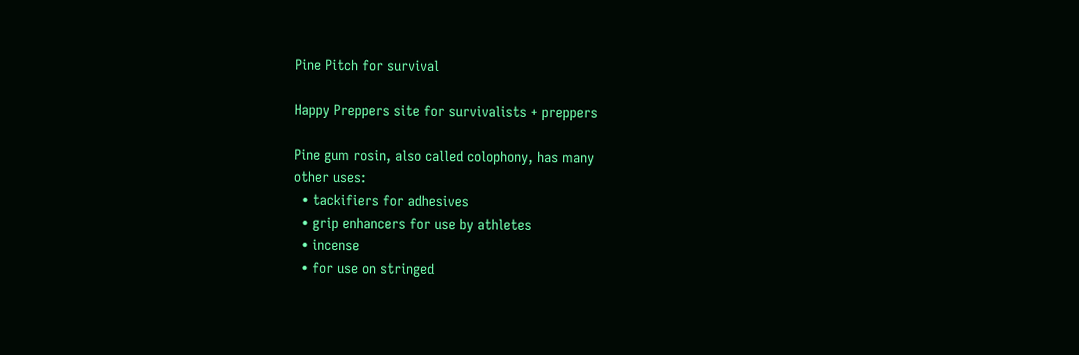Pine Pitch for survival

Happy Preppers site for survivalists + preppers

Pine gum rosin, also called colophony, has many
other uses:
  • tackifiers for adhesives
  • grip enhancers for use by athletes
  • incense
  • for use on stringed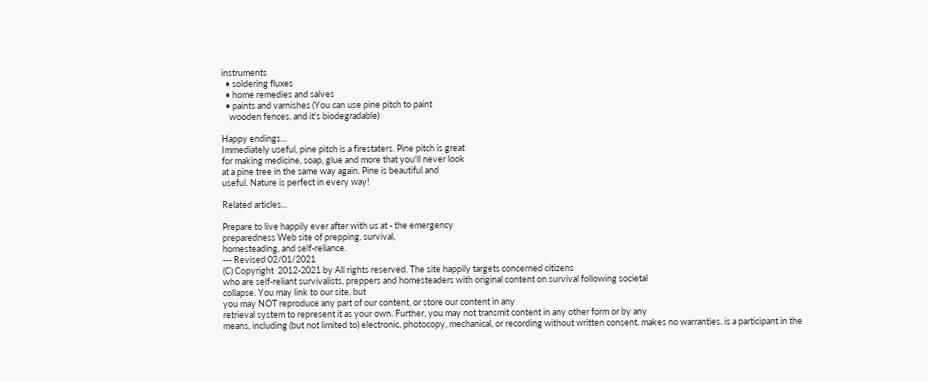instruments
  • soldering fluxes
  • home remedies and salves
  • paints and varnishes (You can use pine pitch to paint
    wooden fences, and it's biodegradable)

Happy endings...
Immediately useful, pine pitch is a firestaters. Pine pitch is great
for making medicine, soap, glue and more that you'll never look
at a pine tree in the same way again. Pine is beautiful and
useful. Nature is perfect in every way!

Related articles...

Prepare to live happily ever after with us at - the emergency
preparedness Web site of prepping, survival,
homesteading, and self-reliance.
--- Revised 02/01/2021
(C) Copyright  2012-2021 by All rights reserved. The site happily targets concerned citizens
who are self-reliant survivalists, preppers and homesteaders with original content on survival following societal
collapse. You may link to our site, but
you may NOT reproduce any part of our content, or store our content in any
retrieval system to represent it as your own. Further, you may not transmit content in any other form or by any
means, including (but not limited to) electronic, photocopy, mechanical, or recording without written consent. makes no warranties. is a participant in the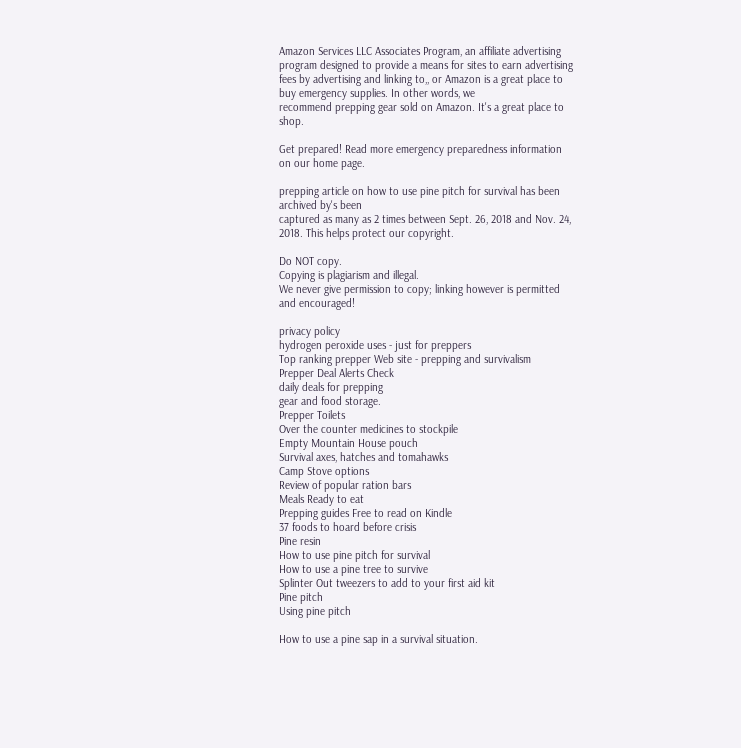Amazon Services LLC Associates Program, an affiliate advertising
program designed to provide a means for sites to earn advertising fees by advertising and linking to,, or Amazon is a great place to buy emergency supplies. In other words, we
recommend prepping gear sold on Amazon. It's a great place to shop.

Get prepared! Read more emergency preparedness information on our home page.

prepping article on how to use pine pitch for survival has been archived by's been
captured as many as 2 times between Sept. 26, 2018 and Nov. 24, 2018. This helps protect our copyright.

Do NOT copy.
Copying is plagiarism and illegal.
We never give permission to copy; linking however is permitted and encouraged!

privacy policy
hydrogen peroxide uses - just for preppers
Top ranking prepper Web site - prepping and survivalism
Prepper Deal Alerts Check
daily deals for prepping
gear and food storage.
Prepper Toilets
Over the counter medicines to stockpile
Empty Mountain House pouch
Survival axes, hatches and tomahawks
Camp Stove options
Review of popular ration bars
Meals Ready to eat
Prepping guides Free to read on Kindle
37 foods to hoard before crisis
Pine resin
How to use pine pitch for survival
How to use a pine tree to survive
Splinter Out tweezers to add to your first aid kit
Pine pitch
Using pine pitch

How to use a pine sap in a survival situation.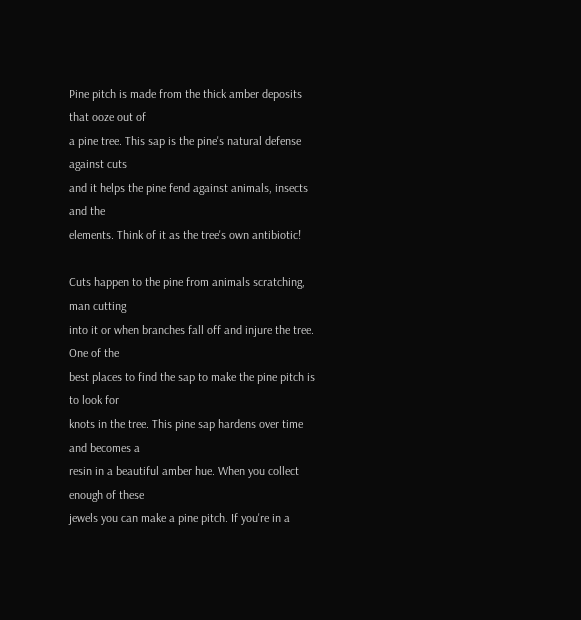Pine pitch is made from the thick amber deposits that ooze out of
a pine tree. This sap is the pine's natural defense against cuts
and it helps the pine fend against animals, insects and the
elements. Think of it as the tree's own antibiotic!

Cuts happen to the pine from animals scratching, man cutting
into it or when branches fall off and injure the tree. One of the
best places to find the sap to make the pine pitch is to look for
knots in the tree. This pine sap hardens over time and becomes a
resin in a beautiful amber hue. When you collect enough of these
jewels you can make a pine pitch. If you're in a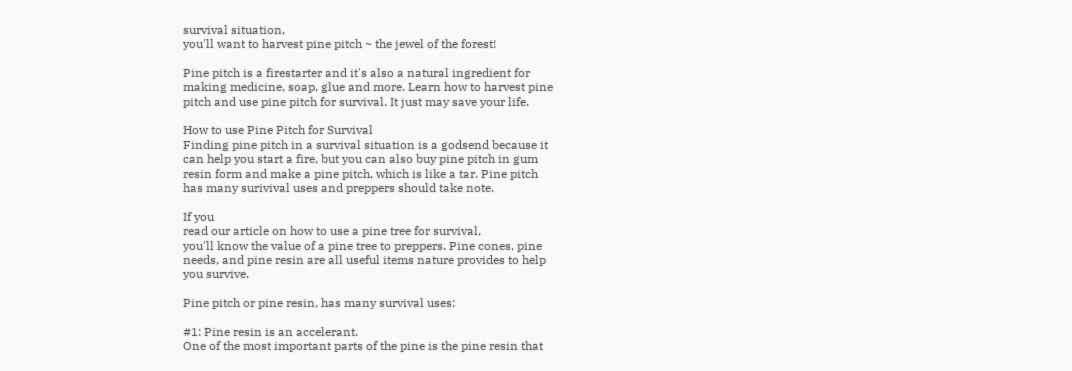survival situation,
you'll want to harvest pine pitch ~ the jewel of the forest!

Pine pitch is a firestarter and it's also a natural ingredient for
making medicine, soap, glue and more. Learn how to harvest pine
pitch and use pine pitch for survival. It just may save your life.

How to use Pine Pitch for Survival
Finding pine pitch in a survival situation is a godsend because it
can help you start a fire, but you can also buy pine pitch in gum
resin form and make a pine pitch, which is like a tar. Pine pitch
has many surivival uses and preppers should take note.

If you
read our article on how to use a pine tree for survival,
you'll know the value of a pine tree to preppers. Pine cones, pine
needs, and pine resin are all useful items nature provides to help
you survive.

Pine pitch or pine resin, has many survival uses:

#1: Pine resin is an accelerant.
One of the most important parts of the pine is the pine resin that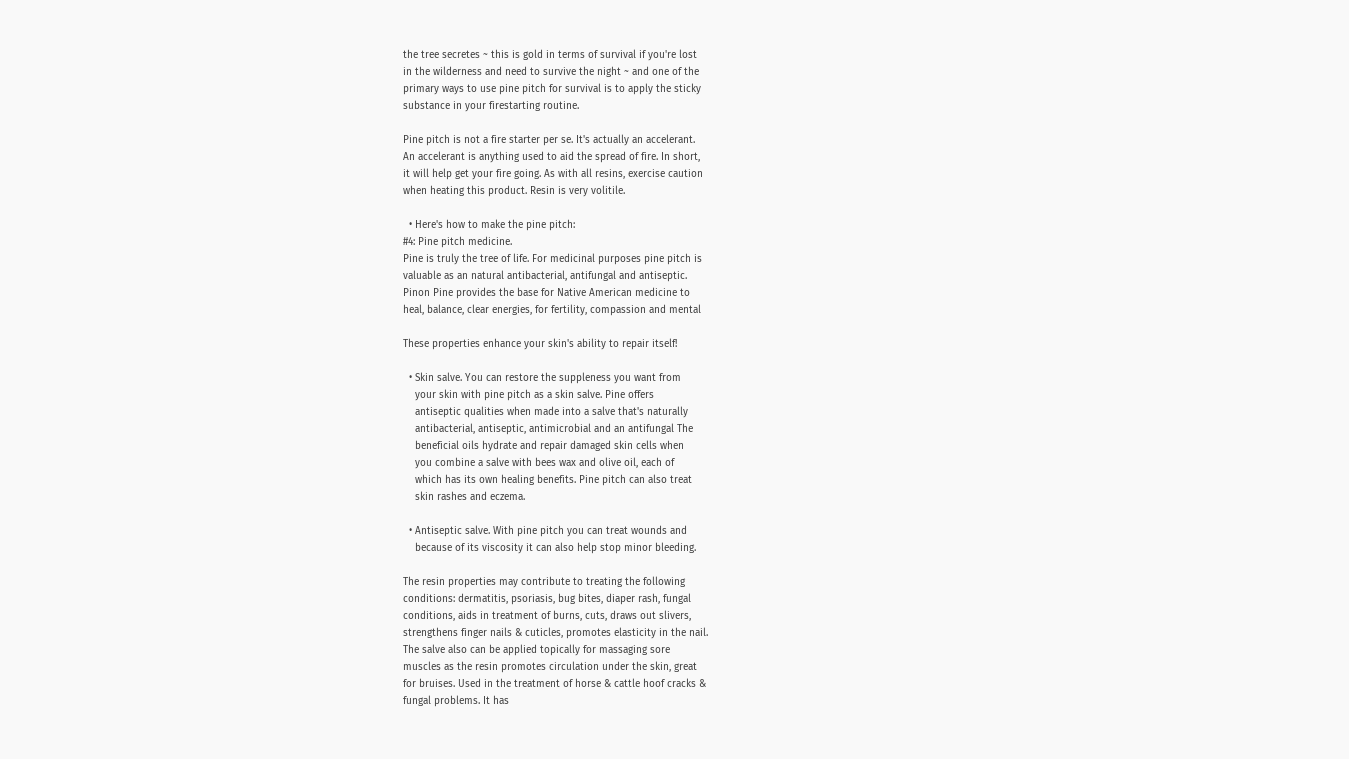the tree secretes ~ this is gold in terms of survival if you're lost
in the wilderness and need to survive the night ~ and one of the
primary ways to use pine pitch for survival is to apply the sticky
substance in your firestarting routine.

Pine pitch is not a fire starter per se. It's actually an accelerant.
An accelerant is anything used to aid the spread of fire. In short,
it will help get your fire going. As with all resins, exercise caution
when heating this product. Resin is very volitile.

  • Here's how to make the pine pitch:
#4: Pine pitch medicine.
Pine is truly the tree of life. For medicinal purposes pine pitch is
valuable as an natural antibacterial, antifungal and antiseptic.
Pinon Pine provides the base for Native American medicine to
heal, balance, clear energies, for fertility, compassion and mental

These properties enhance your skin's ability to repair itself!

  • Skin salve. You can restore the suppleness you want from
    your skin with pine pitch as a skin salve. Pine offers
    antiseptic qualities when made into a salve that's naturally
    antibacterial, antiseptic, antimicrobial and an antifungal The
    beneficial oils hydrate and repair damaged skin cells when
    you combine a salve with bees wax and olive oil, each of
    which has its own healing benefits. Pine pitch can also treat
    skin rashes and eczema.

  • Antiseptic salve. With pine pitch you can treat wounds and
    because of its viscosity it can also help stop minor bleeding.

The resin properties may contribute to treating the following
conditions: dermatitis, psoriasis, bug bites, diaper rash, fungal
conditions, aids in treatment of burns, cuts, draws out slivers,
strengthens finger nails & cuticles, promotes elasticity in the nail.
The salve also can be applied topically for massaging sore
muscles as the resin promotes circulation under the skin, great
for bruises. Used in the treatment of horse & cattle hoof cracks &
fungal problems. It has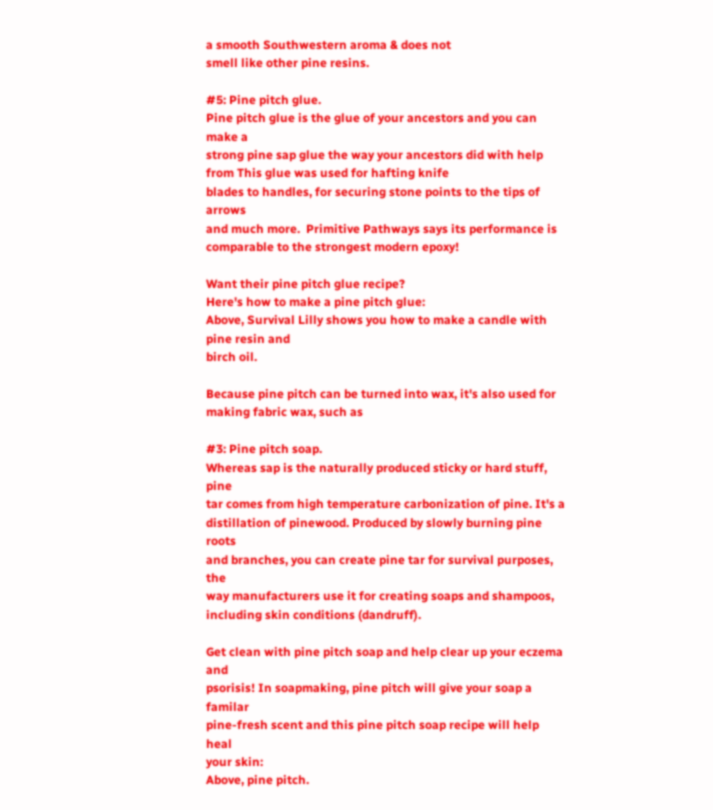a smooth Southwestern aroma & does not
smell like other pine resins.

#5: Pine pitch glue.
Pine pitch glue is the glue of your ancestors and you can make a
strong pine sap glue the way your ancestors did with help from This glue was used for hafting knife
blades to handles, for securing stone points to the tips of arrows
and much more.  Primitive Pathways says its performance is
comparable to the strongest modern epoxy!

Want their pine pitch glue recipe?
Here's how to make a pine pitch glue:
Above, Survival Lilly shows you how to make a candle with pine resin and
birch oil.

Because pine pitch can be turned into wax, it's also used for
making fabric wax, such as

#3: Pine pitch soap.
Whereas sap is the naturally produced sticky or hard stuff, pine
tar comes from high temperature carbonization of pine. It's a
distillation of pinewood. Produced by slowly burning pine roots
and branches, you can create pine tar for survival purposes, the
way manufacturers use it for creating soaps and shampoos,
including skin conditions (dandruff).

Get clean with pine pitch soap and help clear up your eczema and
psorisis! In soapmaking, pine pitch will give your soap a familar
pine-fresh scent and this pine pitch soap recipe will help heal
your skin:
Above, pine pitch.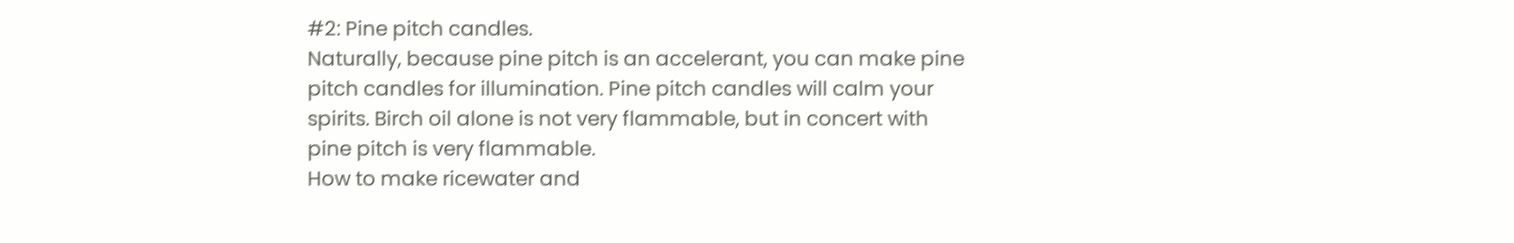#2: Pine pitch candles.
Naturally, because pine pitch is an accelerant, you can make pine
pitch candles for illumination. Pine pitch candles will calm your
spirits. Birch oil alone is not very flammable, but in concert with
pine pitch is very flammable.
How to make ricewater and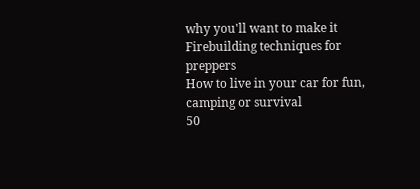why you'll want to make it
Firebuilding techniques for preppers
How to live in your car for fun, camping or survival
50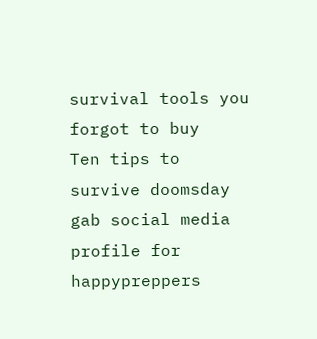survival tools you forgot to buy
Ten tips to survive doomsday
gab social media profile for happypreppers